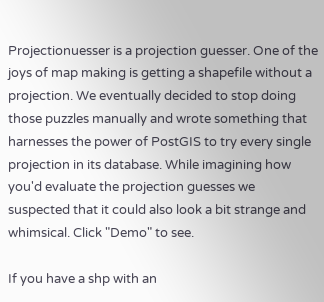Projectionuesser is a projection guesser. One of the joys of map making is getting a shapefile without a projection. We eventually decided to stop doing those puzzles manually and wrote something that harnesses the power of PostGIS to try every single projection in its database. While imagining how you'd evaluate the projection guesses we suspected that it could also look a bit strange and whimsical. Click "Demo" to see.

If you have a shp with an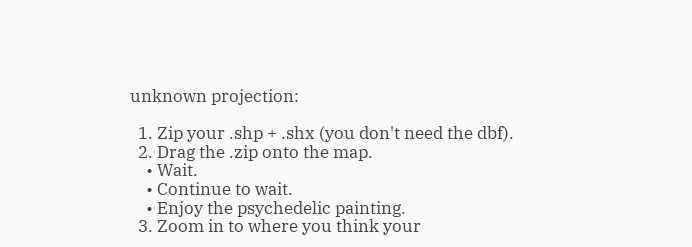unknown projection:

  1. Zip your .shp + .shx (you don't need the dbf).
  2. Drag the .zip onto the map.
    • Wait.
    • Continue to wait.
    • Enjoy the psychedelic painting.
  3. Zoom in to where you think your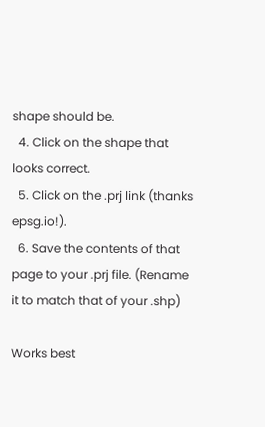shape should be.
  4. Click on the shape that looks correct.
  5. Click on the .prj link (thanks epsg.io!).
  6. Save the contents of that page to your .prj file. (Rename it to match that of your .shp)

Works best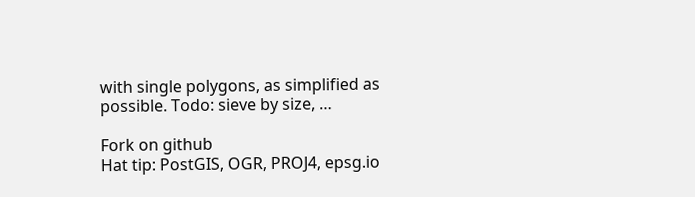with single polygons, as simplified as possible. Todo: sieve by size, …

Fork on github
Hat tip: PostGIS, OGR, PROJ4, epsg.io